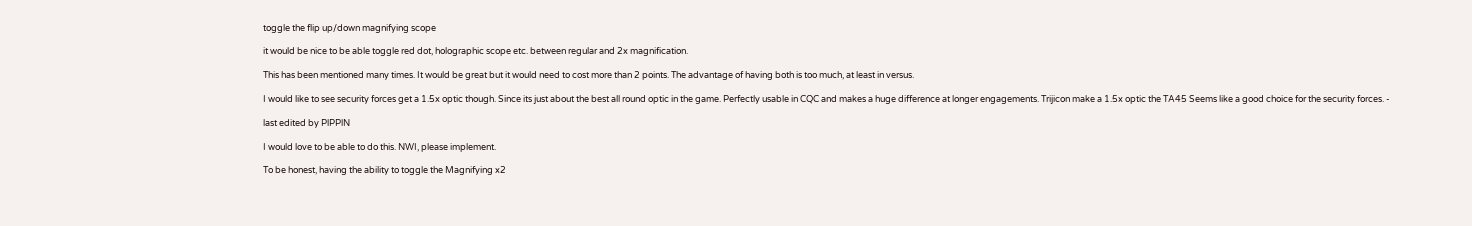toggle the flip up/down magnifying scope

it would be nice to be able toggle red dot, holographic scope etc. between regular and 2x magnification.

This has been mentioned many times. It would be great but it would need to cost more than 2 points. The advantage of having both is too much, at least in versus.

I would like to see security forces get a 1.5x optic though. Since its just about the best all round optic in the game. Perfectly usable in CQC and makes a huge difference at longer engagements. Trijicon make a 1.5x optic the TA45 Seems like a good choice for the security forces. -

last edited by PlPPlN

I would love to be able to do this. NWI, please implement.

To be honest, having the ability to toggle the Magnifying x2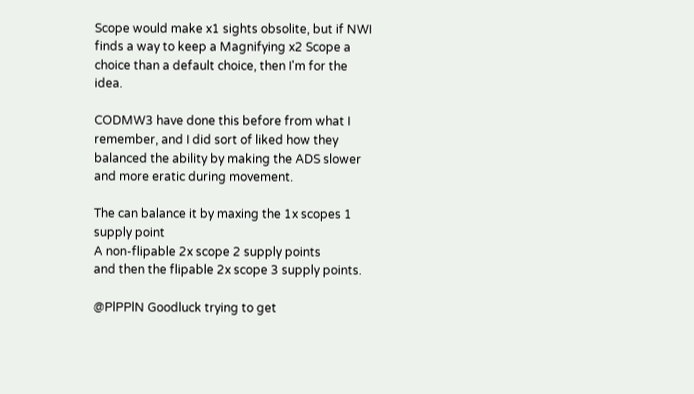Scope would make x1 sights obsolite, but if NWI finds a way to keep a Magnifying x2 Scope a choice than a default choice, then I'm for the idea.

CODMW3 have done this before from what I remember, and I did sort of liked how they balanced the ability by making the ADS slower and more eratic during movement.

The can balance it by maxing the 1x scopes 1 supply point
A non-flipable 2x scope 2 supply points
and then the flipable 2x scope 3 supply points.

@PlPPlN Goodluck trying to get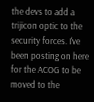the devs to add a trijicon optic to the security forces. I've been posting on here for the ACOG to be moved to the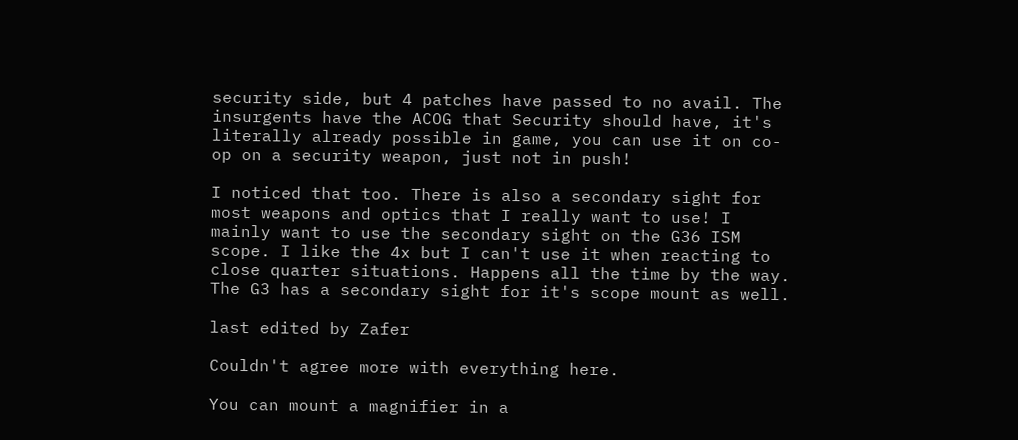security side, but 4 patches have passed to no avail. The insurgents have the ACOG that Security should have, it's literally already possible in game, you can use it on co-op on a security weapon, just not in push!

I noticed that too. There is also a secondary sight for most weapons and optics that I really want to use! I mainly want to use the secondary sight on the G36 ISM scope. I like the 4x but I can't use it when reacting to close quarter situations. Happens all the time by the way. The G3 has a secondary sight for it's scope mount as well.

last edited by Zafer

Couldn't agree more with everything here.

You can mount a magnifier in a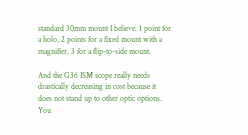standard 30mm mount I believe. 1 point for a holo, 2 points for a fixed mount with a magnifier, 3 for a flip-to-side mount.

And the G36 ISM scope really needs drastically decreasing in cost because it does not stand up to other optic options. You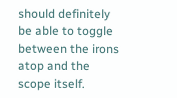should definitely be able to toggle between the irons atop and the scope itself.